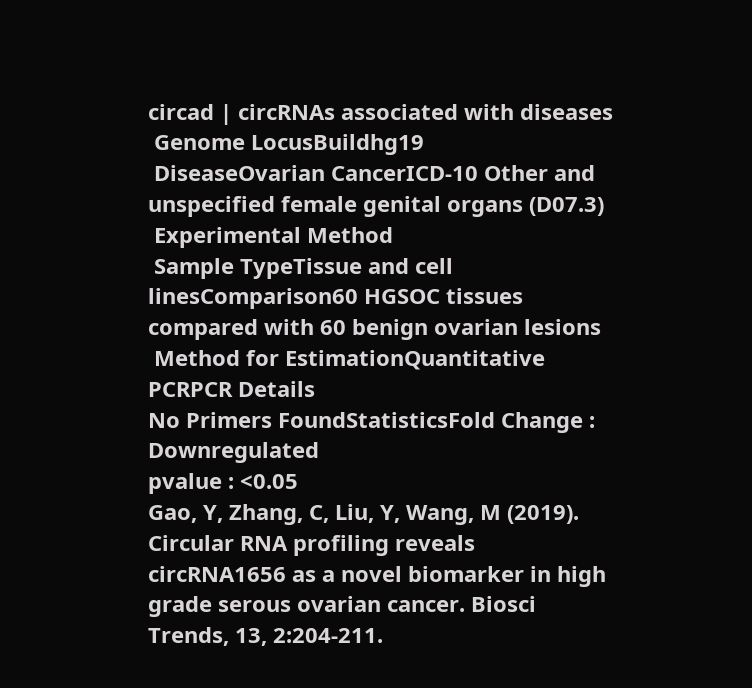circad | circRNAs associated with diseases
 Genome LocusBuildhg19
 DiseaseOvarian CancerICD-10 Other and unspecified female genital organs (D07.3)
 Experimental Method
 Sample TypeTissue and cell linesComparison60 HGSOC tissues compared with 60 benign ovarian lesions
 Method for EstimationQuantitative PCRPCR Details
No Primers FoundStatisticsFold Change : Downregulated
pvalue : <0.05
Gao, Y, Zhang, C, Liu, Y, Wang, M (2019). Circular RNA profiling reveals circRNA1656 as a novel biomarker in high grade serous ovarian cancer. Biosci Trends, 13, 2:204-211.